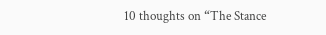10 thoughts on “The Stance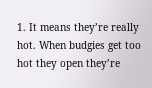1. It means they’re really hot. When budgies get too hot they open they’re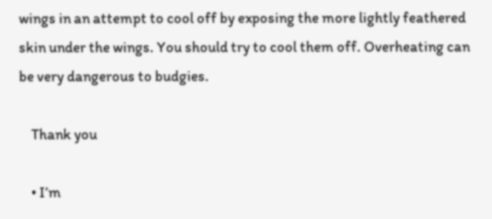wings in an attempt to cool off by exposing the more lightly feathered skin under the wings. You should try to cool them off. Overheating can be very dangerous to budgies.

    Thank you

    • I’m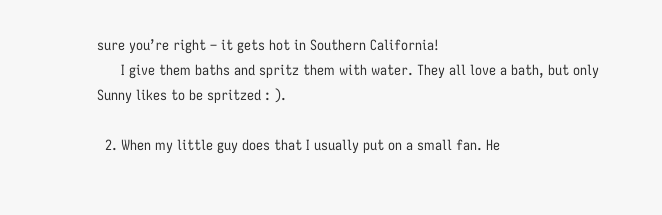sure you’re right – it gets hot in Southern California!
      I give them baths and spritz them with water. They all love a bath, but only Sunny likes to be spritzed : ).

  2. When my little guy does that I usually put on a small fan. He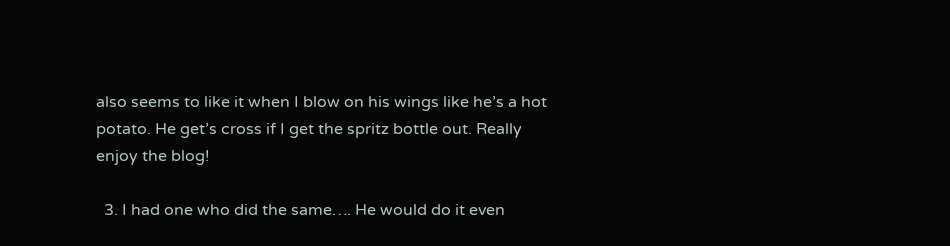also seems to like it when I blow on his wings like he’s a hot potato. He get’s cross if I get the spritz bottle out. Really enjoy the blog!

  3. I had one who did the same…. He would do it even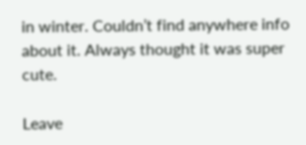in winter. Couldn’t find anywhere info about it. Always thought it was super cute.

Leave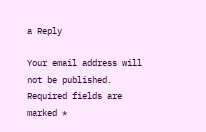a Reply

Your email address will not be published. Required fields are marked *